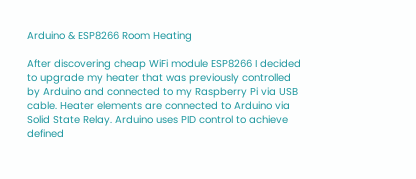Arduino & ESP8266 Room Heating

After discovering cheap WiFi module ESP8266 I decided to upgrade my heater that was previously controlled by Arduino and connected to my Raspberry Pi via USB cable. Heater elements are connected to Arduino via Solid State Relay. Arduino uses PID control to achieve defined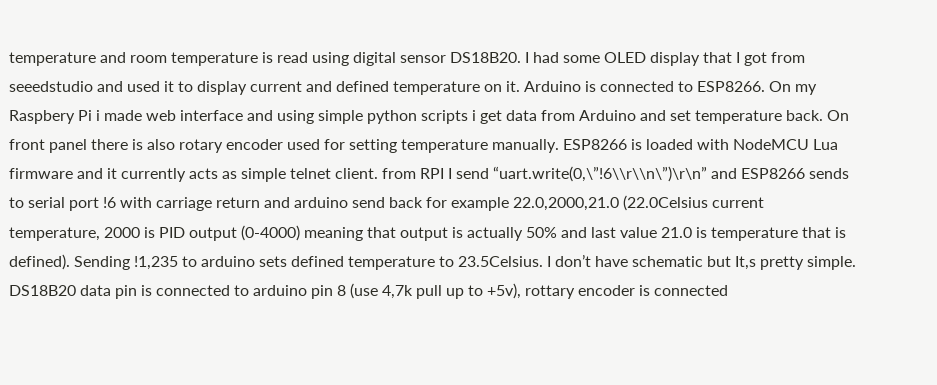temperature and room temperature is read using digital sensor DS18B20. I had some OLED display that I got from seeedstudio and used it to display current and defined temperature on it. Arduino is connected to ESP8266. On my Raspbery Pi i made web interface and using simple python scripts i get data from Arduino and set temperature back. On front panel there is also rotary encoder used for setting temperature manually. ESP8266 is loaded with NodeMCU Lua firmware and it currently acts as simple telnet client. from RPI I send “uart.write(0,\”!6\\r\\n\”)\r\n” and ESP8266 sends to serial port !6 with carriage return and arduino send back for example 22.0,2000,21.0 (22.0Celsius current temperature, 2000 is PID output (0-4000) meaning that output is actually 50% and last value 21.0 is temperature that is defined). Sending !1,235 to arduino sets defined temperature to 23.5Celsius. I don’t have schematic but It,s pretty simple. DS18B20 data pin is connected to arduino pin 8 (use 4,7k pull up to +5v), rottary encoder is connected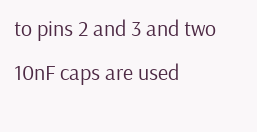to pins 2 and 3 and two 10nF caps are used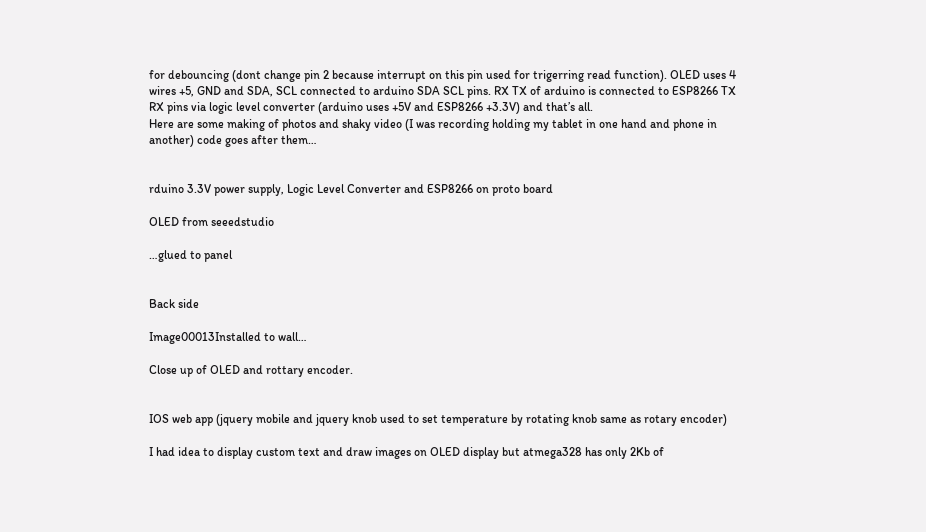for debouncing (dont change pin 2 because interrupt on this pin used for trigerring read function). OLED uses 4 wires +5, GND and SDA, SCL connected to arduino SDA SCL pins. RX TX of arduino is connected to ESP8266 TX RX pins via logic level converter (arduino uses +5V and ESP8266 +3.3V) and that’s all.
Here are some making of photos and shaky video (I was recording holding my tablet in one hand and phone in another) code goes after them…


rduino 3.3V power supply, Logic Level Converter and ESP8266 on proto board

OLED from seeedstudio

…glued to panel


Back side

Image00013Installed to wall…

Close up of OLED and rottary encoder.


IOS web app (jquery mobile and jquery knob used to set temperature by rotating knob same as rotary encoder)

I had idea to display custom text and draw images on OLED display but atmega328 has only 2Kb of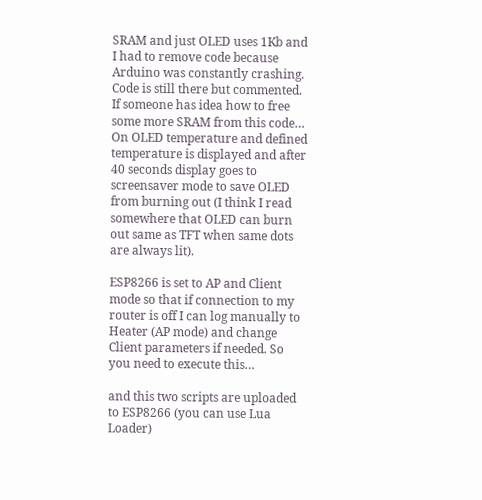SRAM and just OLED uses 1Kb and I had to remove code because Arduino was constantly crashing. Code is still there but commented. If someone has idea how to free some more SRAM from this code… On OLED temperature and defined temperature is displayed and after 40 seconds display goes to screensaver mode to save OLED from burning out (I think I read somewhere that OLED can burn out same as TFT when same dots are always lit).

ESP8266 is set to AP and Client mode so that if connection to my router is off I can log manually to Heater (AP mode) and change Client parameters if needed. So you need to execute this…

and this two scripts are uploaded to ESP8266 (you can use Lua Loader)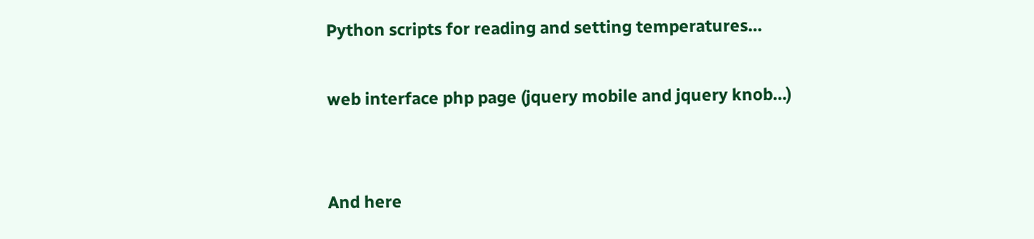Python scripts for reading and setting temperatures…

web interface php page (jquery mobile and jquery knob…)


And here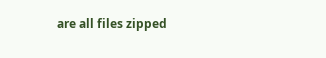are all files zipped